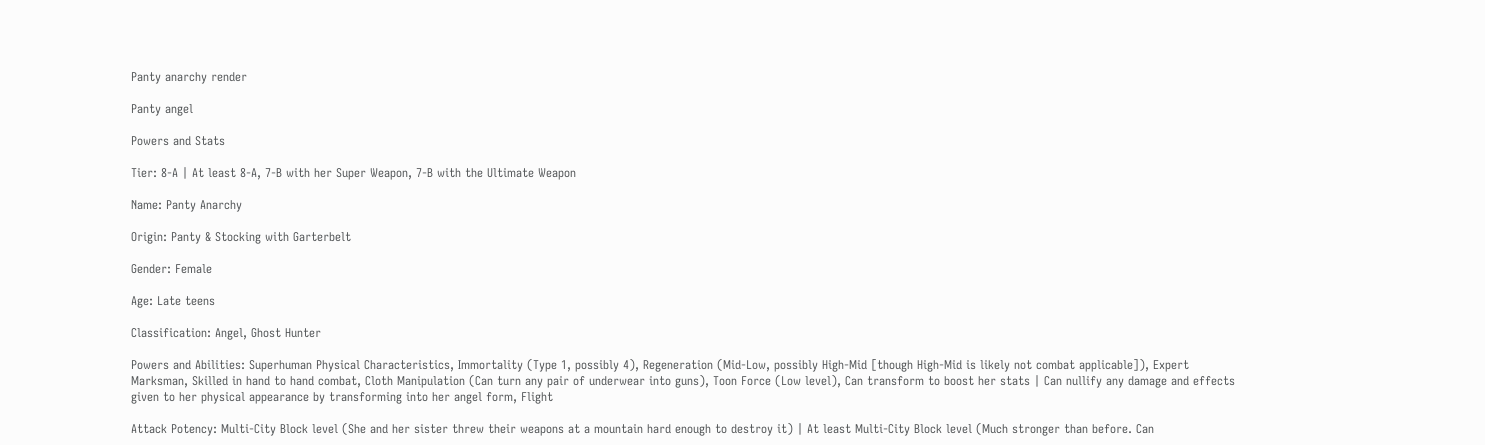Panty anarchy render

Panty angel

Powers and Stats

Tier: 8-A | At least 8-A, 7-B with her Super Weapon, 7-B with the Ultimate Weapon

Name: Panty Anarchy

Origin: Panty & Stocking with Garterbelt

Gender: Female

Age: Late teens

Classification: Angel, Ghost Hunter

Powers and Abilities: Superhuman Physical Characteristics, Immortality (Type 1, possibly 4), Regeneration (Mid-Low, possibly High-Mid [though High-Mid is likely not combat applicable]), Expert Marksman, Skilled in hand to hand combat, Cloth Manipulation (Can turn any pair of underwear into guns), Toon Force (Low level), Can transform to boost her stats | Can nullify any damage and effects given to her physical appearance by transforming into her angel form, Flight

Attack Potency: Multi-City Block level (She and her sister threw their weapons at a mountain hard enough to destroy it) | At least Multi-City Block level (Much stronger than before. Can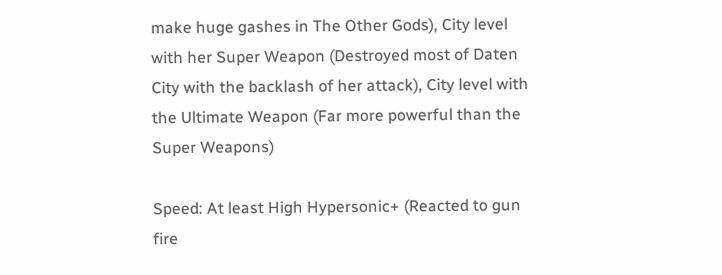make huge gashes in The Other Gods), City level with her Super Weapon (Destroyed most of Daten City with the backlash of her attack), City level with the Ultimate Weapon (Far more powerful than the Super Weapons)

Speed: At least High Hypersonic+ (Reacted to gun fire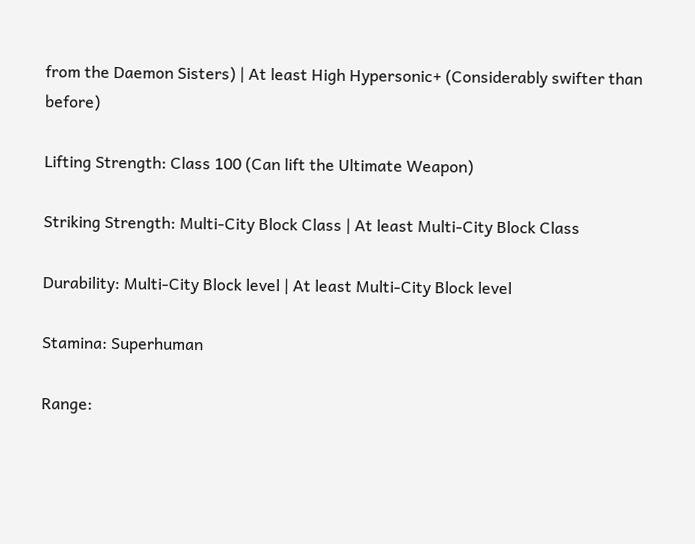from the Daemon Sisters) | At least High Hypersonic+ (Considerably swifter than before)

Lifting Strength: Class 100 (Can lift the Ultimate Weapon)

Striking Strength: Multi-City Block Class | At least Multi-City Block Class

Durability: Multi-City Block level | At least Multi-City Block level

Stamina: Superhuman

Range: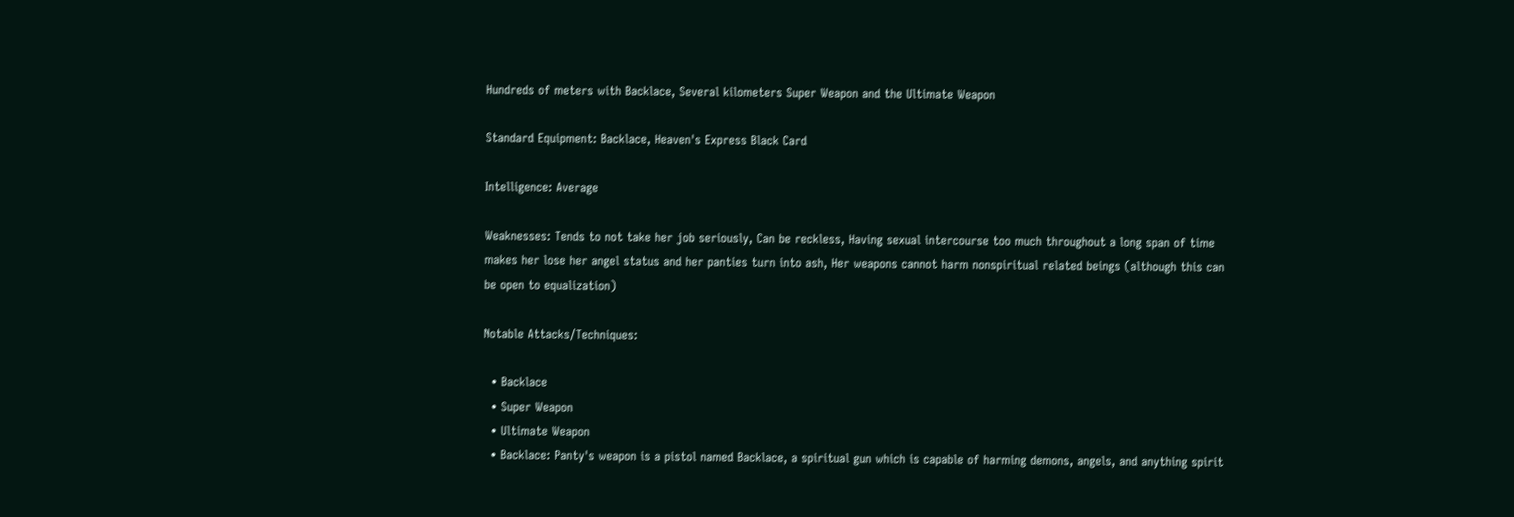Hundreds of meters with Backlace, Several kilometers Super Weapon and the Ultimate Weapon

Standard Equipment: Backlace, Heaven's Express Black Card

Intelligence: Average

Weaknesses: Tends to not take her job seriously, Can be reckless, Having sexual intercourse too much throughout a long span of time makes her lose her angel status and her panties turn into ash, Her weapons cannot harm nonspiritual related beings (although this can be open to equalization)

Notable Attacks/Techniques:

  • Backlace
  • Super Weapon
  • Ultimate Weapon
  • Backlace: Panty's weapon is a pistol named Backlace, a spiritual gun which is capable of harming demons, angels, and anything spirit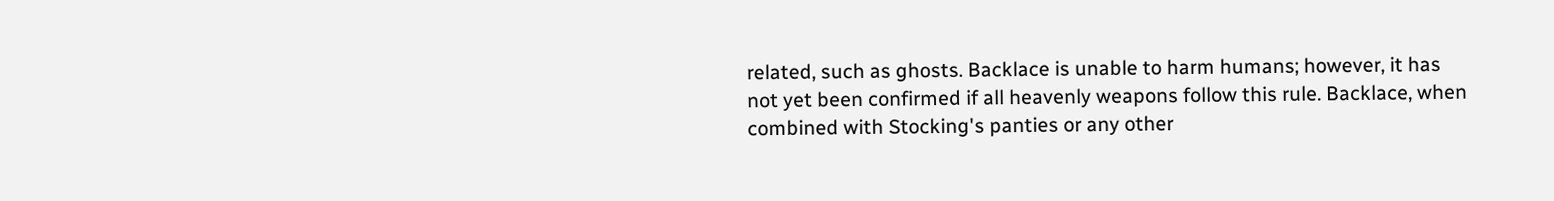related, such as ghosts. Backlace is unable to harm humans; however, it has not yet been confirmed if all heavenly weapons follow this rule. Backlace, when combined with Stocking's panties or any other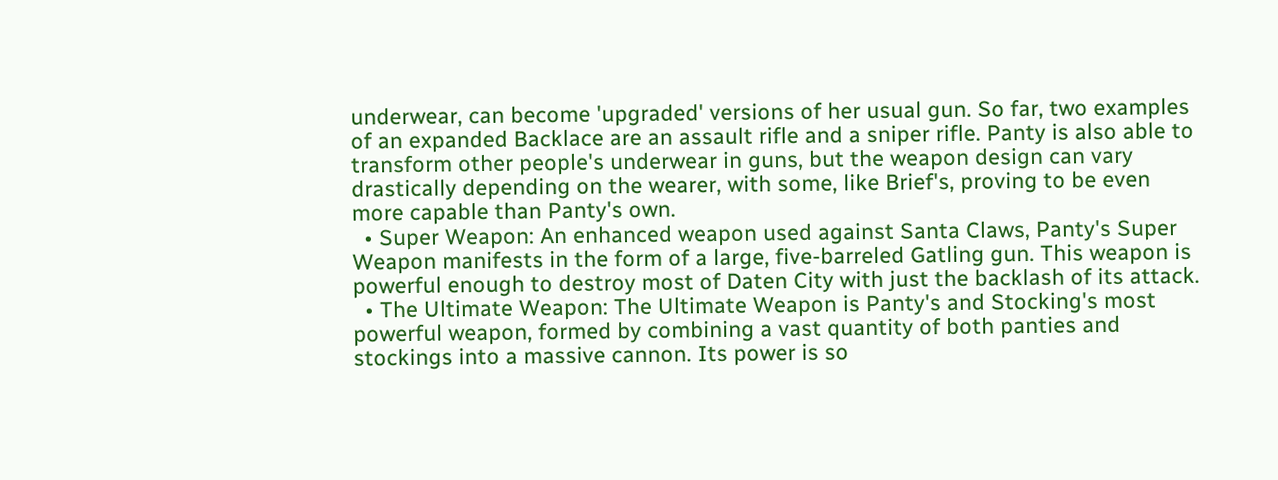underwear, can become 'upgraded' versions of her usual gun. So far, two examples of an expanded Backlace are an assault rifle and a sniper rifle. Panty is also able to transform other people's underwear in guns, but the weapon design can vary drastically depending on the wearer, with some, like Brief's, proving to be even more capable than Panty's own.
  • Super Weapon: An enhanced weapon used against Santa Claws, Panty's Super Weapon manifests in the form of a large, five-barreled Gatling gun. This weapon is powerful enough to destroy most of Daten City with just the backlash of its attack.
  • The Ultimate Weapon: The Ultimate Weapon is Panty's and Stocking's most powerful weapon, formed by combining a vast quantity of both panties and stockings into a massive cannon. Its power is so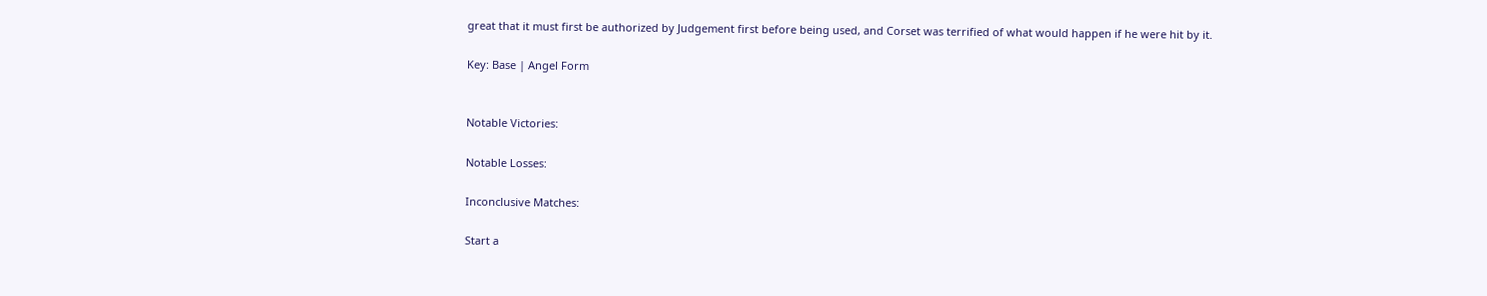great that it must first be authorized by Judgement first before being used, and Corset was terrified of what would happen if he were hit by it.

Key: Base | Angel Form


Notable Victories:

Notable Losses:

Inconclusive Matches:

Start a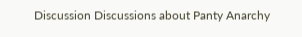Discussion Discussions about Panty Anarchy